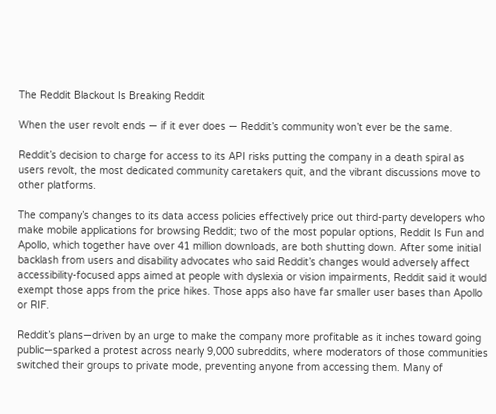The Reddit Blackout Is Breaking Reddit

When the user revolt ends — if it ever does — Reddit’s community won’t ever be the same.

Reddit’s decision to charge for access to its API risks putting the company in a death spiral as users revolt, the most dedicated community caretakers quit, and the vibrant discussions move to other platforms.

The company’s changes to its data access policies effectively price out third-party developers who make mobile applications for browsing Reddit; two of the most popular options, Reddit Is Fun and Apollo, which together have over 41 million downloads, are both shutting down. After some initial backlash from users and disability advocates who said Reddit’s changes would adversely affect accessibility-focused apps aimed at people with dyslexia or vision impairments, Reddit said it would exempt those apps from the price hikes. Those apps also have far smaller user bases than Apollo or RIF.

Reddit’s plans—driven by an urge to make the company more profitable as it inches toward going public—sparked a protest across nearly 9,000 subreddits, where moderators of those communities switched their groups to private mode, preventing anyone from accessing them. Many of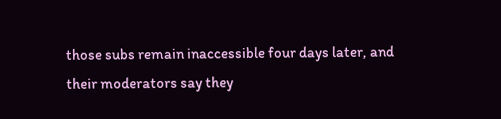those subs remain inaccessible four days later, and their moderators say they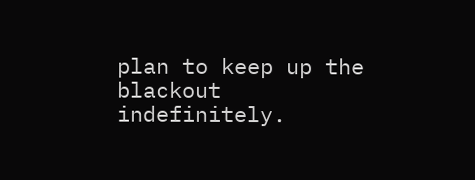plan to keep up the blackout indefinitely.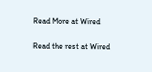Read More at Wired

Read the rest at Wired